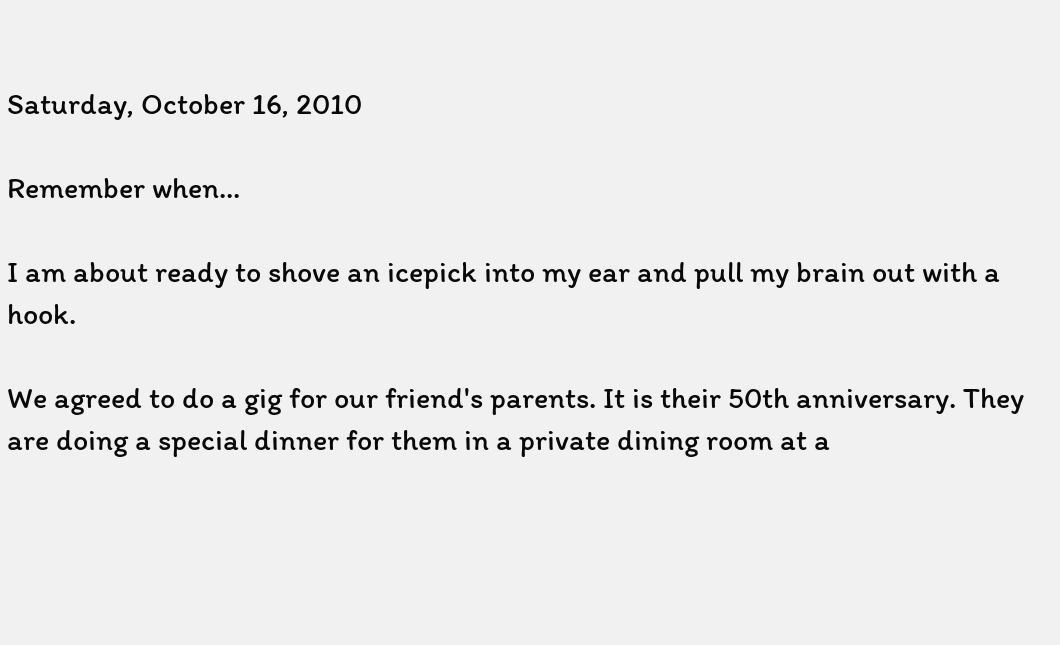Saturday, October 16, 2010

Remember when...

I am about ready to shove an icepick into my ear and pull my brain out with a hook.

We agreed to do a gig for our friend's parents. It is their 50th anniversary. They are doing a special dinner for them in a private dining room at a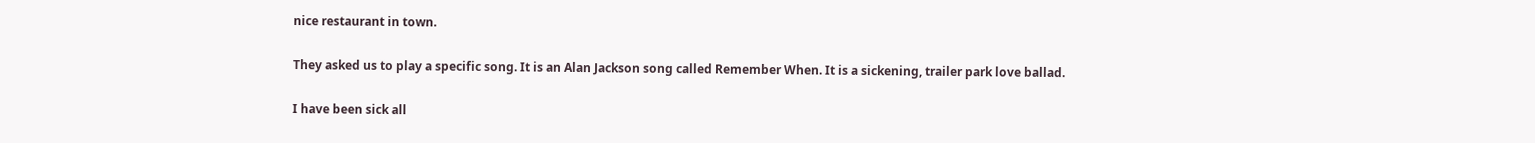nice restaurant in town.

They asked us to play a specific song. It is an Alan Jackson song called Remember When. It is a sickening, trailer park love ballad.

I have been sick all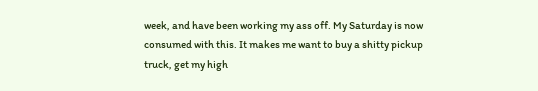week, and have been working my ass off. My Saturday is now consumed with this. It makes me want to buy a shitty pickup truck, get my high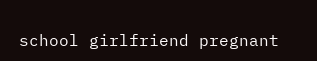school girlfriend pregnant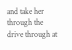and take her through the drive through at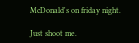McDonald's on friday night.

Just shoot me.